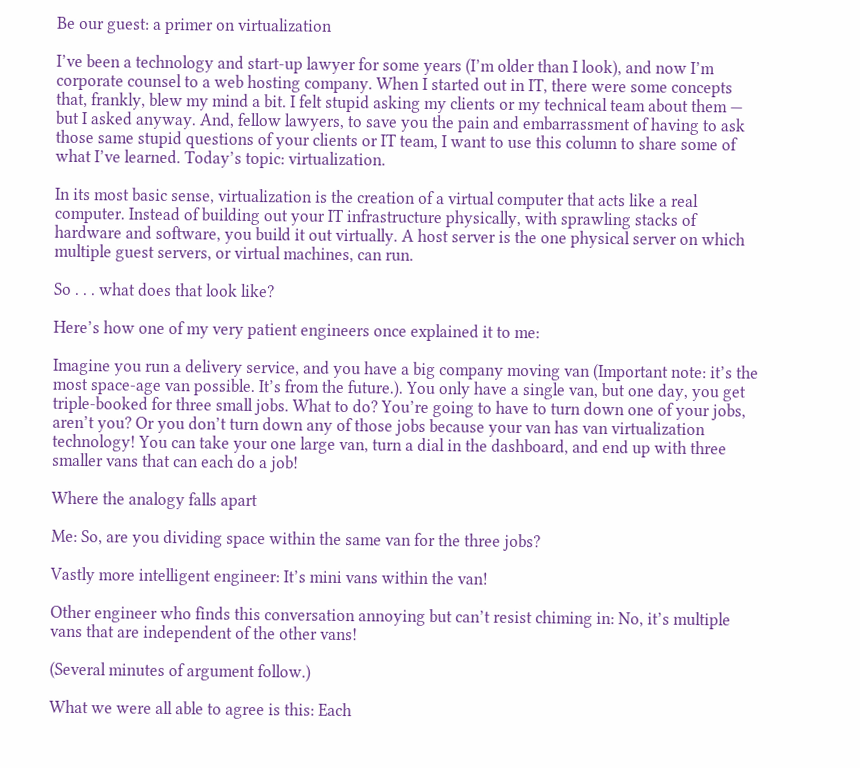Be our guest: a primer on virtualization

I’ve been a technology and start-up lawyer for some years (I’m older than I look), and now I’m corporate counsel to a web hosting company. When I started out in IT, there were some concepts that, frankly, blew my mind a bit. I felt stupid asking my clients or my technical team about them — but I asked anyway. And, fellow lawyers, to save you the pain and embarrassment of having to ask those same stupid questions of your clients or IT team, I want to use this column to share some of what I’ve learned. Today’s topic: virtualization.

In its most basic sense, virtualization is the creation of a virtual computer that acts like a real computer. Instead of building out your IT infrastructure physically, with sprawling stacks of hardware and software, you build it out virtually. A host server is the one physical server on which multiple guest servers, or virtual machines, can run.

So . . . what does that look like?

Here’s how one of my very patient engineers once explained it to me:

Imagine you run a delivery service, and you have a big company moving van (Important note: it’s the most space-age van possible. It’s from the future.). You only have a single van, but one day, you get triple-booked for three small jobs. What to do? You’re going to have to turn down one of your jobs, aren’t you? Or you don’t turn down any of those jobs because your van has van virtualization technology! You can take your one large van, turn a dial in the dashboard, and end up with three smaller vans that can each do a job!

Where the analogy falls apart

Me: So, are you dividing space within the same van for the three jobs?

Vastly more intelligent engineer: It’s mini vans within the van!

Other engineer who finds this conversation annoying but can’t resist chiming in: No, it’s multiple vans that are independent of the other vans!

(Several minutes of argument follow.)

What we were all able to agree is this: Each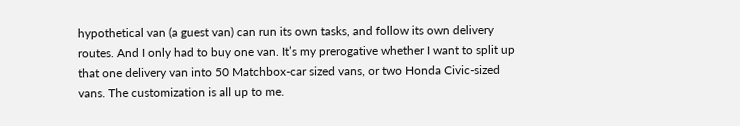hypothetical van (a guest van) can run its own tasks, and follow its own delivery routes. And I only had to buy one van. It’s my prerogative whether I want to split up that one delivery van into 50 Matchbox-car sized vans, or two Honda Civic-sized vans. The customization is all up to me.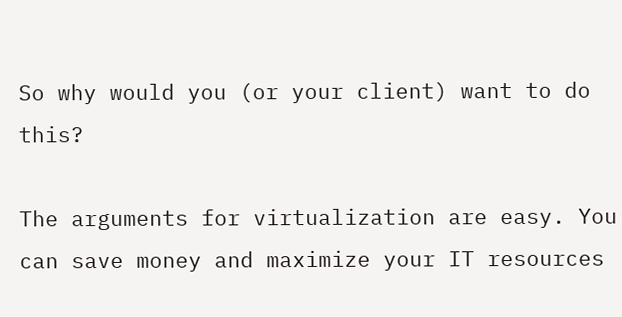So why would you (or your client) want to do this?

The arguments for virtualization are easy. You can save money and maximize your IT resources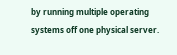by running multiple operating systems off one physical server.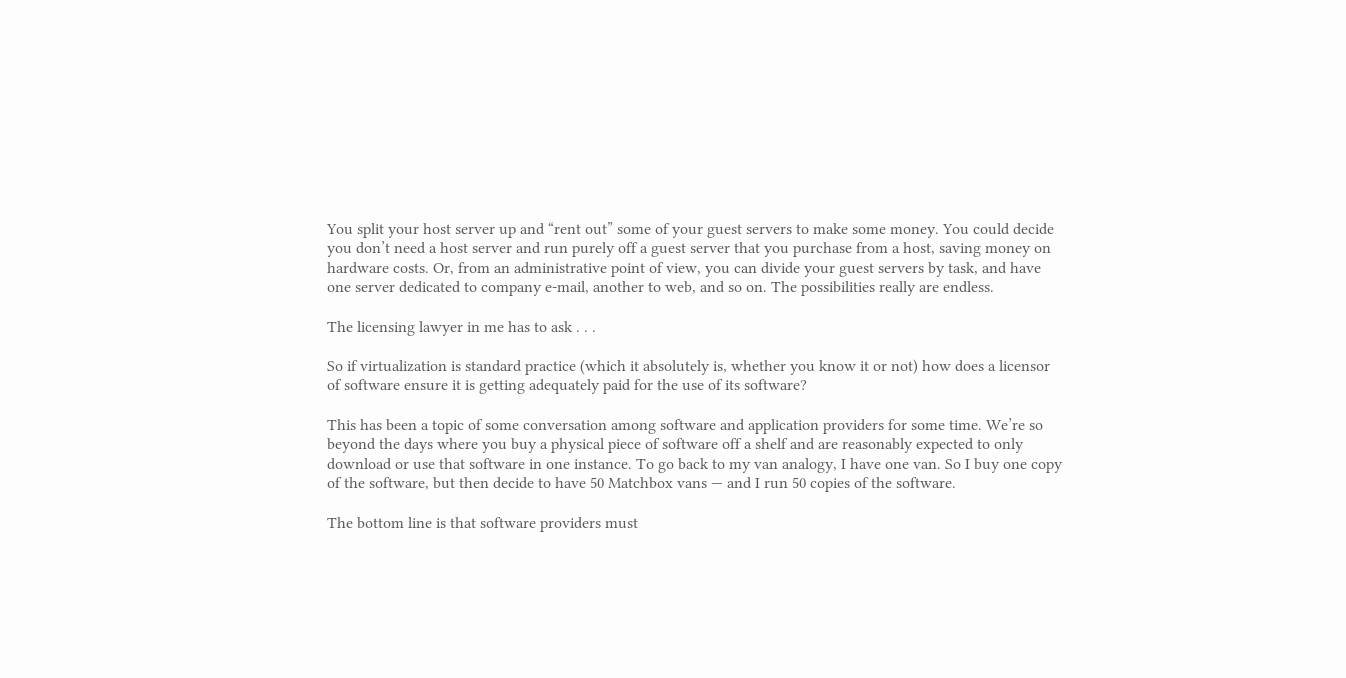You split your host server up and “rent out” some of your guest servers to make some money. You could decide you don’t need a host server and run purely off a guest server that you purchase from a host, saving money on hardware costs. Or, from an administrative point of view, you can divide your guest servers by task, and have one server dedicated to company e-mail, another to web, and so on. The possibilities really are endless.

The licensing lawyer in me has to ask . . .

So if virtualization is standard practice (which it absolutely is, whether you know it or not) how does a licensor of software ensure it is getting adequately paid for the use of its software?

This has been a topic of some conversation among software and application providers for some time. We’re so beyond the days where you buy a physical piece of software off a shelf and are reasonably expected to only download or use that software in one instance. To go back to my van analogy, I have one van. So I buy one copy of the software, but then decide to have 50 Matchbox vans — and I run 50 copies of the software.

The bottom line is that software providers must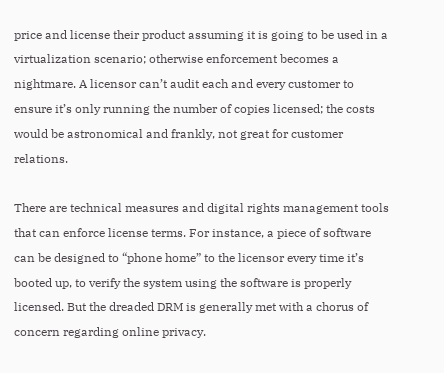price and license their product assuming it is going to be used in a virtualization scenario; otherwise enforcement becomes a nightmare. A licensor can’t audit each and every customer to ensure it’s only running the number of copies licensed; the costs would be astronomical and frankly, not great for customer relations.

There are technical measures and digital rights management tools that can enforce license terms. For instance, a piece of software can be designed to “phone home” to the licensor every time it’s booted up, to verify the system using the software is properly licensed. But the dreaded DRM is generally met with a chorus of concern regarding online privacy.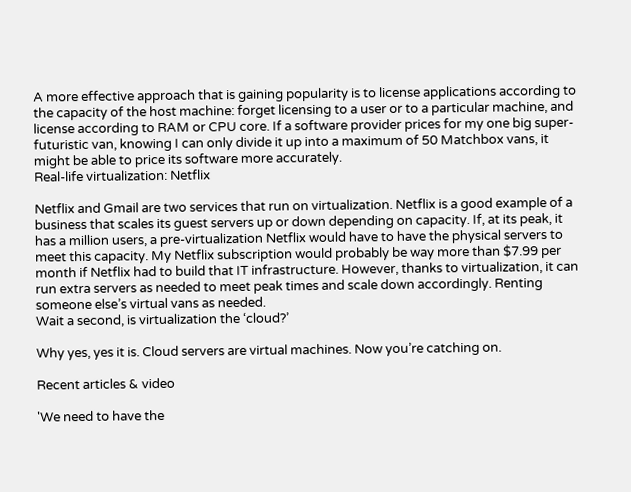A more effective approach that is gaining popularity is to license applications according to the capacity of the host machine: forget licensing to a user or to a particular machine, and license according to RAM or CPU core. If a software provider prices for my one big super-futuristic van, knowing I can only divide it up into a maximum of 50 Matchbox vans, it might be able to price its software more accurately.
Real-life virtualization: Netflix

Netflix and Gmail are two services that run on virtualization. Netflix is a good example of a business that scales its guest servers up or down depending on capacity. If, at its peak, it has a million users, a pre-virtualization Netflix would have to have the physical servers to meet this capacity. My Netflix subscription would probably be way more than $7.99 per month if Netflix had to build that IT infrastructure. However, thanks to virtualization, it can run extra servers as needed to meet peak times and scale down accordingly. Renting someone else’s virtual vans as needed.
Wait a second, is virtualization the ‘cloud?’

Why yes, yes it is. Cloud servers are virtual machines. Now you’re catching on.

Recent articles & video

'We need to have the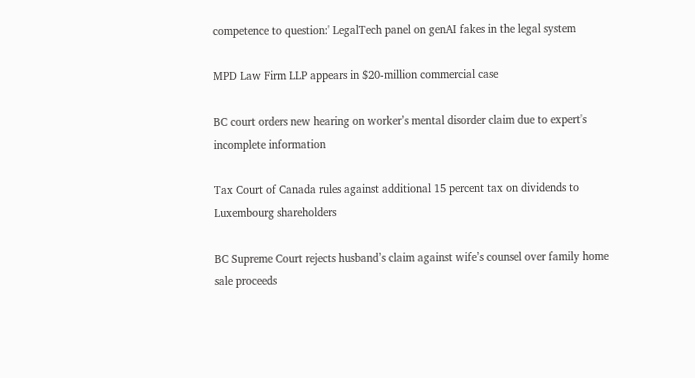competence to question:' LegalTech panel on genAI fakes in the legal system

MPD Law Firm LLP appears in $20-million commercial case

BC court orders new hearing on worker’s mental disorder claim due to expert's incomplete information

Tax Court of Canada rules against additional 15 percent tax on dividends to Luxembourg shareholders

BC Supreme Court rejects husband’s claim against wife’s counsel over family home sale proceeds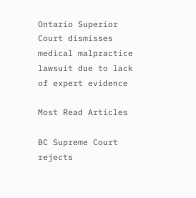Ontario Superior Court dismisses medical malpractice lawsuit due to lack of expert evidence

Most Read Articles

BC Supreme Court rejects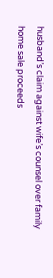husband’s claim against wife’s counsel over family home sale proceeds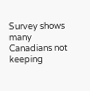Survey shows many Canadians not keeping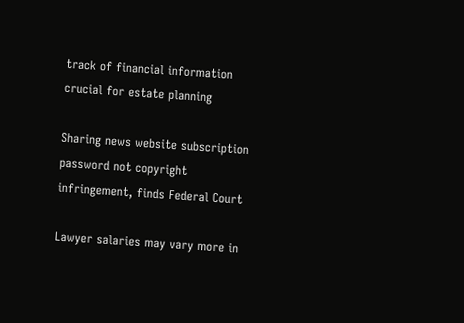track of financial information crucial for estate planning

Sharing news website subscription password not copyright infringement, finds Federal Court

Lawyer salaries may vary more in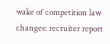wake of competition law changes: recruiter report